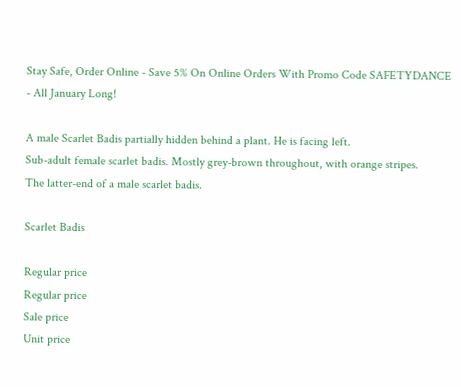Stay Safe, Order Online - Save 5% On Online Orders With Promo Code SAFETYDANCE - All January Long!

A male Scarlet Badis partially hidden behind a plant. He is facing left.
Sub-adult female scarlet badis. Mostly grey-brown throughout, with orange stripes.
The latter-end of a male scarlet badis.

Scarlet Badis

Regular price
Regular price
Sale price
Unit price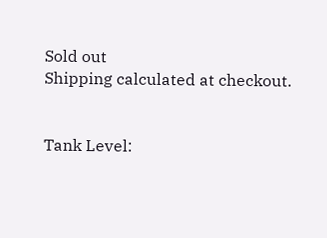Sold out
Shipping calculated at checkout.


Tank Level: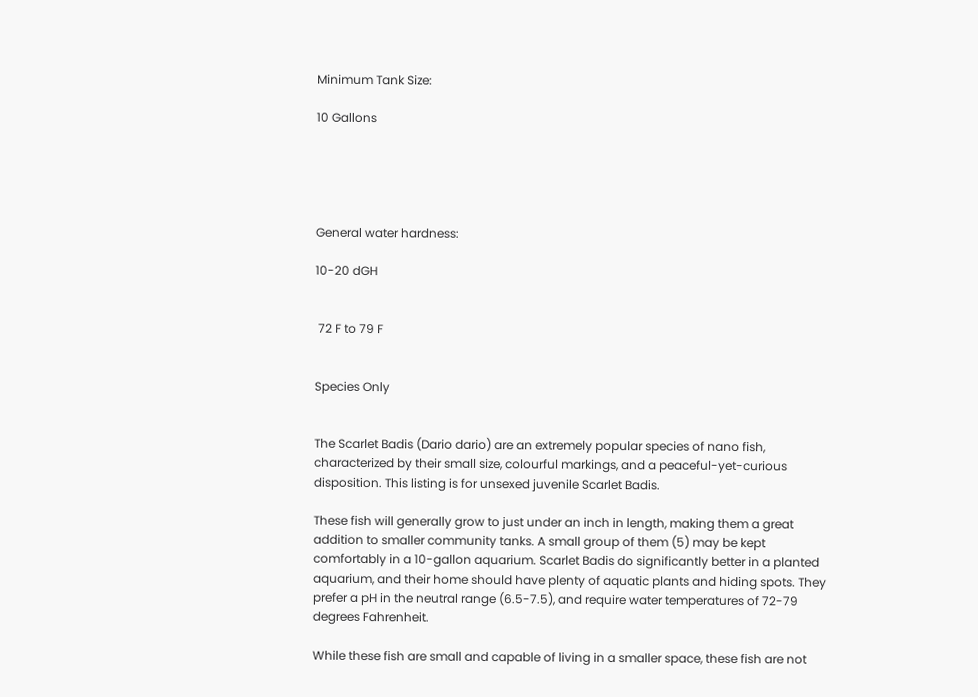Minimum Tank Size:

10 Gallons





General water hardness:

10-20 dGH


 72 F to 79 F


Species Only


The Scarlet Badis (Dario dario) are an extremely popular species of nano fish, characterized by their small size, colourful markings, and a peaceful-yet-curious disposition. This listing is for unsexed juvenile Scarlet Badis.

These fish will generally grow to just under an inch in length, making them a great addition to smaller community tanks. A small group of them (5) may be kept comfortably in a 10-gallon aquarium. Scarlet Badis do significantly better in a planted aquarium, and their home should have plenty of aquatic plants and hiding spots. They prefer a pH in the neutral range (6.5-7.5), and require water temperatures of 72-79 degrees Fahrenheit.

While these fish are small and capable of living in a smaller space, these fish are not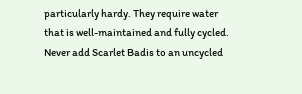particularly hardy. They require water that is well-maintained and fully cycled. Never add Scarlet Badis to an uncycled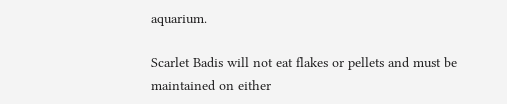aquarium.

Scarlet Badis will not eat flakes or pellets and must be maintained on either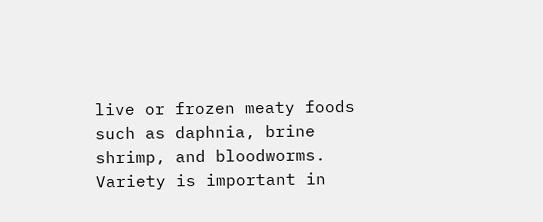live or frozen meaty foods such as daphnia, brine shrimp, and bloodworms. Variety is important in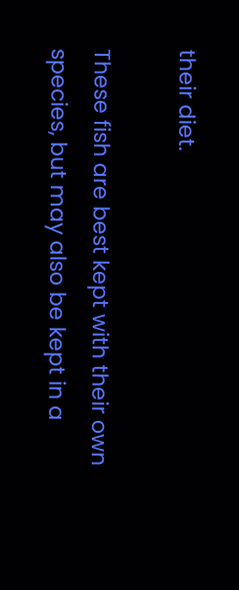their diet.

These fish are best kept with their own species, but may also be kept in a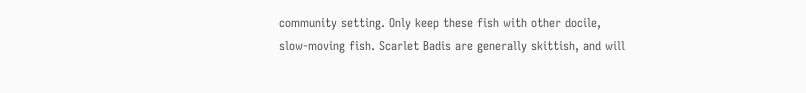community setting. Only keep these fish with other docile, slow-moving fish. Scarlet Badis are generally skittish, and will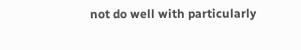not do well with particularly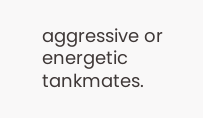aggressive or energetic tankmates.